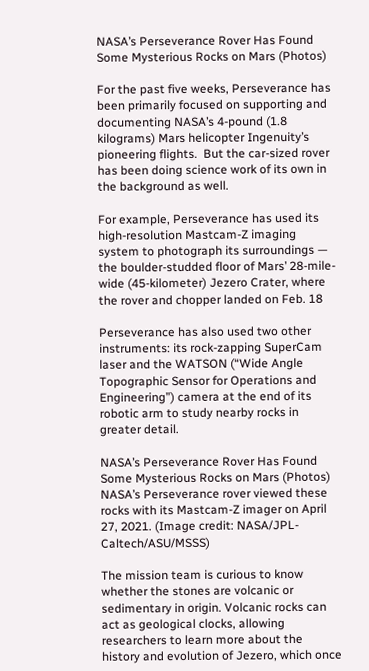NASA’s Perseverance Rover Has Found Some Mysterious Rocks on Mars (Photos)

For the past five weeks, Perseverance has been primarily focused on supporting and documenting NASA’s 4-pound (1.8 kilograms) Mars helicopter Ingenuity’s pioneering flights.  But the car-sized rover has been doing science work of its own in the background as well.

For example, Perseverance has used its high-resolution Mastcam-Z imaging system to photograph its surroundings — the boulder-studded floor of Mars’ 28-mile-wide (45-kilometer) Jezero Crater, where the rover and chopper landed on Feb. 18

Perseverance has also used two other instruments: its rock-zapping SuperCam laser and the WATSON (“Wide Angle Topographic Sensor for Operations and Engineering”) camera at the end of its robotic arm to study nearby rocks in greater detail.

NASA’s Perseverance Rover Has Found Some Mysterious Rocks on Mars (Photos)
NASA’s Perseverance rover viewed these rocks with its Mastcam-Z imager on April 27, 2021. (Image credit: NASA/JPL-Caltech/ASU/MSSS)

The mission team is curious to know whether the stones are volcanic or sedimentary in origin. Volcanic rocks can act as geological clocks, allowing researchers to learn more about the history and evolution of Jezero, which once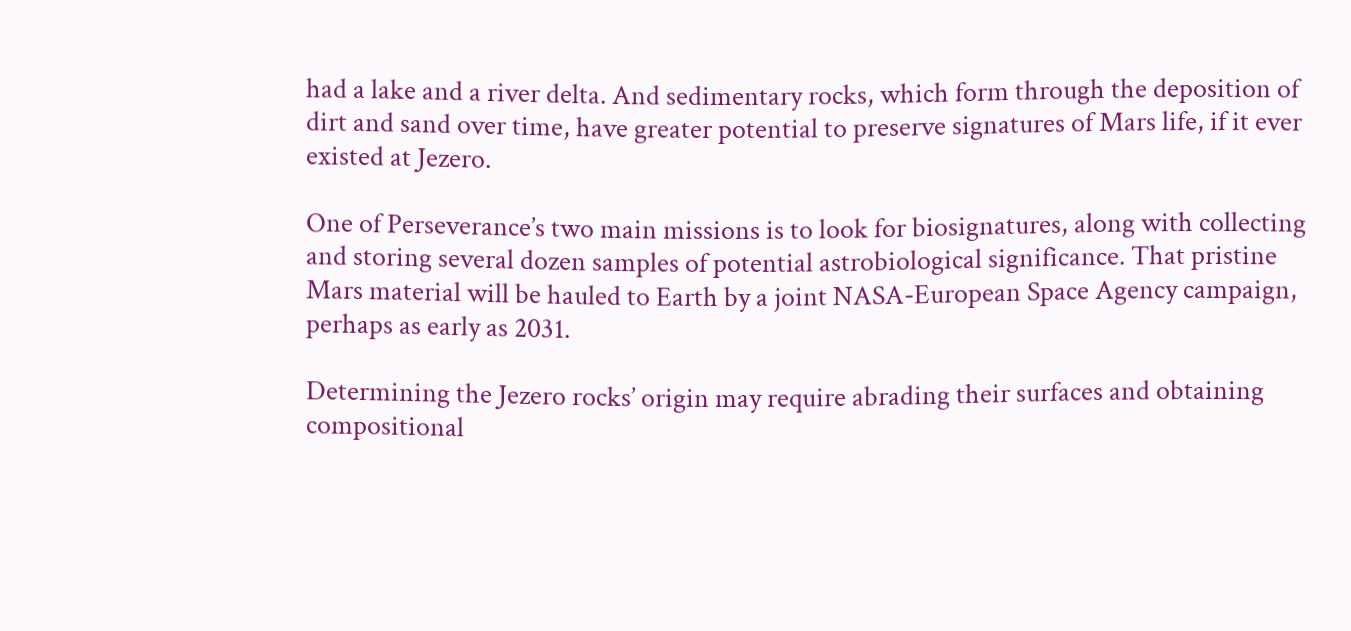had a lake and a river delta. And sedimentary rocks, which form through the deposition of dirt and sand over time, have greater potential to preserve signatures of Mars life, if it ever existed at Jezero.

One of Perseverance’s two main missions is to look for biosignatures, along with collecting and storing several dozen samples of potential astrobiological significance. That pristine Mars material will be hauled to Earth by a joint NASA-European Space Agency campaign, perhaps as early as 2031.

Determining the Jezero rocks’ origin may require abrading their surfaces and obtaining compositional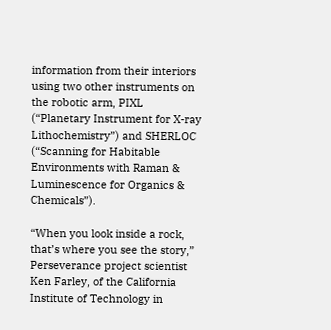information from their interiors using two other instruments on the robotic arm, PIXL (“Planetary Instrument for X-ray Lithochemistry”) and SHERLOC (“Scanning for Habitable Environments with Raman & Luminescence for Organics & Chemicals”).

“When you look inside a rock, that’s where you see the story,” Perseverance project scientist Ken Farley, of the California Institute of Technology in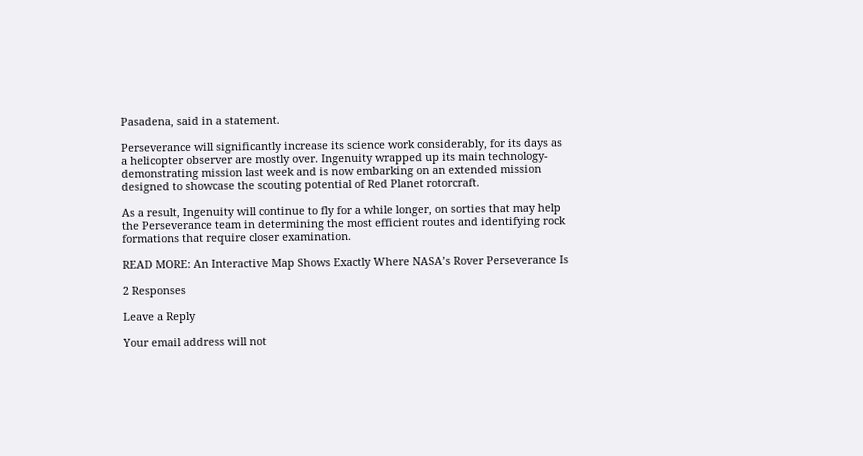Pasadena, said in a statement.

Perseverance will significantly increase its science work considerably, for its days as a helicopter observer are mostly over. Ingenuity wrapped up its main technology-demonstrating mission last week and is now embarking on an extended mission designed to showcase the scouting potential of Red Planet rotorcraft.

As a result, Ingenuity will continue to fly for a while longer, on sorties that may help the Perseverance team in determining the most efficient routes and identifying rock formations that require closer examination.

READ MORE: An Interactive Map Shows Exactly Where NASA’s Rover Perseverance Is

2 Responses

Leave a Reply

Your email address will not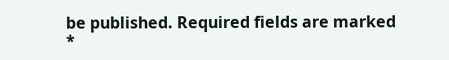be published. Required fields are marked *